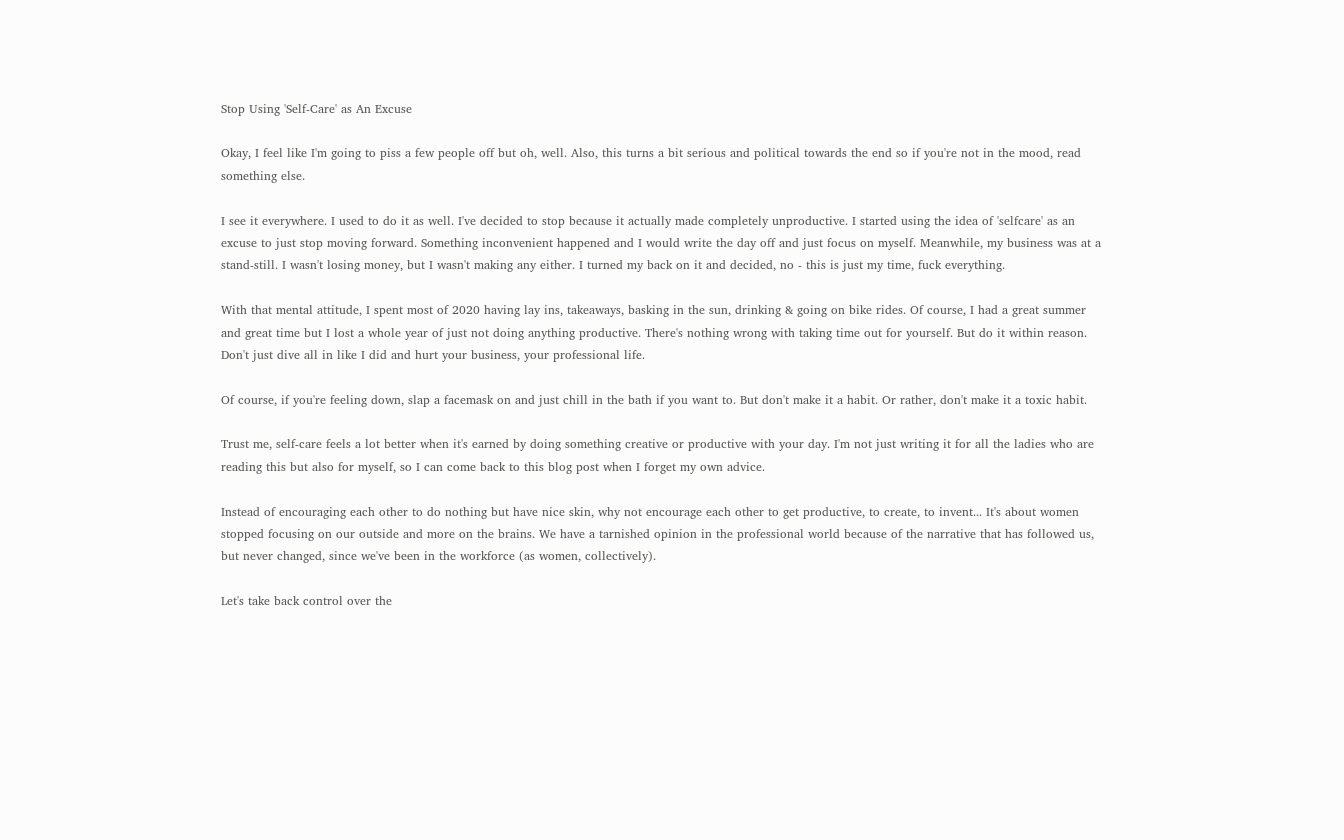Stop Using 'Self-Care' as An Excuse

Okay, I feel like I'm going to piss a few people off but oh, well. Also, this turns a bit serious and political towards the end so if you're not in the mood, read something else.

I see it everywhere. I used to do it as well. I've decided to stop because it actually made completely unproductive. I started using the idea of 'selfcare' as an excuse to just stop moving forward. Something inconvenient happened and I would write the day off and just focus on myself. Meanwhile, my business was at a stand-still. I wasn't losing money, but I wasn't making any either. I turned my back on it and decided, no - this is just my time, fuck everything.

With that mental attitude, I spent most of 2020 having lay ins, takeaways, basking in the sun, drinking & going on bike rides. Of course, I had a great summer and great time but I lost a whole year of just not doing anything productive. There's nothing wrong with taking time out for yourself. But do it within reason. Don't just dive all in like I did and hurt your business, your professional life.

Of course, if you're feeling down, slap a facemask on and just chill in the bath if you want to. But don't make it a habit. Or rather, don't make it a toxic habit.

Trust me, self-care feels a lot better when it's earned by doing something creative or productive with your day. I'm not just writing it for all the ladies who are reading this but also for myself, so I can come back to this blog post when I forget my own advice.

Instead of encouraging each other to do nothing but have nice skin, why not encourage each other to get productive, to create, to invent... It's about women stopped focusing on our outside and more on the brains. We have a tarnished opinion in the professional world because of the narrative that has followed us, but never changed, since we've been in the workforce (as women, collectively).

Let's take back control over the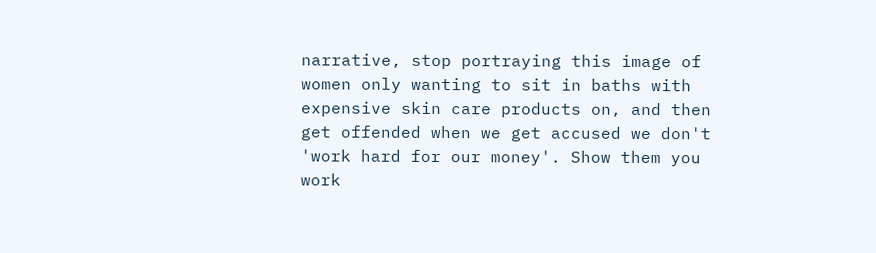narrative, stop portraying this image of women only wanting to sit in baths with expensive skin care products on, and then get offended when we get accused we don't 'work hard for our money'. Show them you work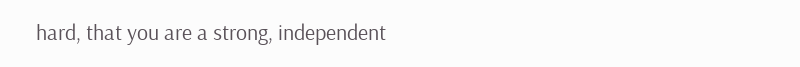hard, that you are a strong, independent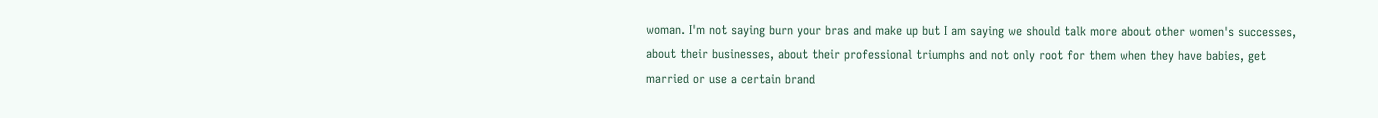woman. I'm not saying burn your bras and make up but I am saying we should talk more about other women's successes, about their businesses, about their professional triumphs and not only root for them when they have babies, get married or use a certain brand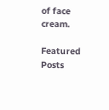of face cream.

Featured Posts